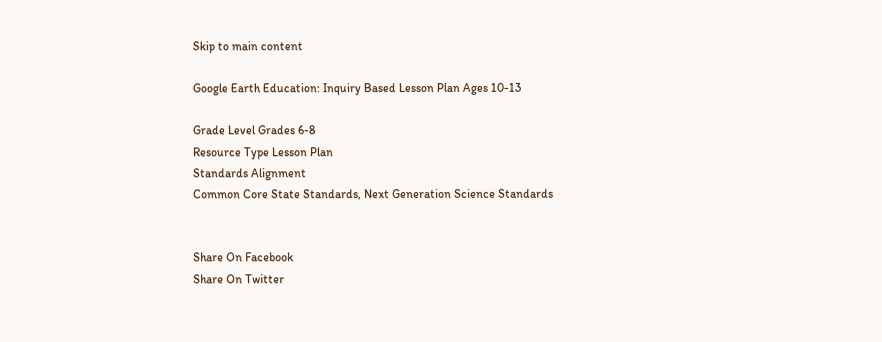Skip to main content

Google Earth Education: Inquiry Based Lesson Plan Ages 10-13

Grade Level Grades 6-8
Resource Type Lesson Plan
Standards Alignment
Common Core State Standards, Next Generation Science Standards


Share On Facebook
Share On Twitter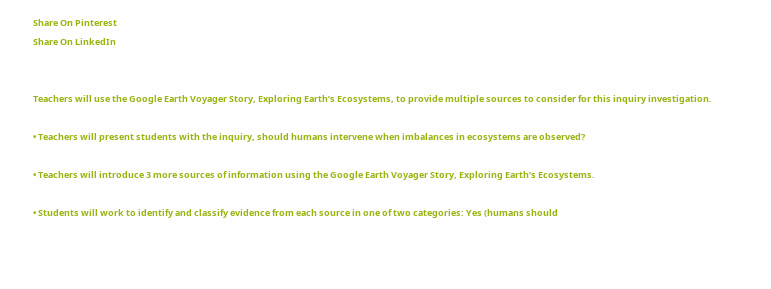Share On Pinterest
Share On LinkedIn


Teachers will use the Google Earth Voyager Story, Exploring Earth’s Ecosystems, to provide multiple sources to consider for this inquiry investigation.

• Teachers will present students with the inquiry, should humans intervene when imbalances in ecosystems are observed?

• Teachers will introduce 3 more sources of information using the Google Earth Voyager Story, Exploring Earth’s Ecosystems.

• Students will work to identify and classify evidence from each source in one of two categories: Yes (humans should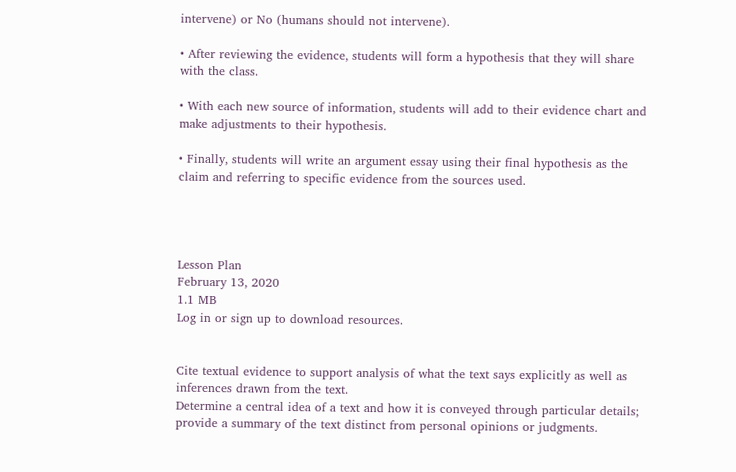intervene) or No (humans should not intervene).

• After reviewing the evidence, students will form a hypothesis that they will share with the class.

• With each new source of information, students will add to their evidence chart and make adjustments to their hypothesis.

• Finally, students will write an argument essay using their final hypothesis as the claim and referring to specific evidence from the sources used.




Lesson Plan
February 13, 2020
1.1 MB
Log in or sign up to download resources.


Cite textual evidence to support analysis of what the text says explicitly as well as inferences drawn from the text.
Determine a central idea of a text and how it is conveyed through particular details; provide a summary of the text distinct from personal opinions or judgments.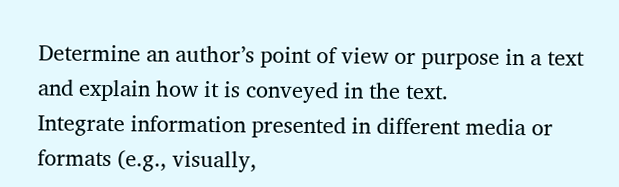Determine an author’s point of view or purpose in a text and explain how it is conveyed in the text.
Integrate information presented in different media or formats (e.g., visually,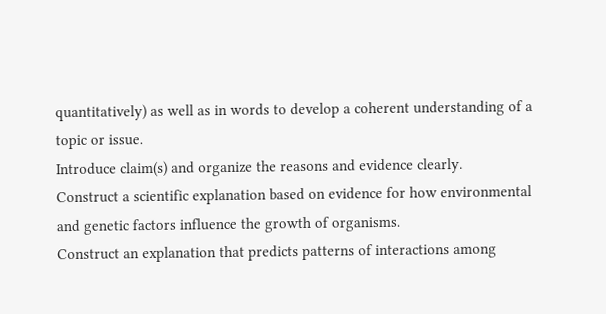quantitatively) as well as in words to develop a coherent understanding of a topic or issue.
Introduce claim(s) and organize the reasons and evidence clearly.
Construct a scientific explanation based on evidence for how environmental and genetic factors influence the growth of organisms.
Construct an explanation that predicts patterns of interactions among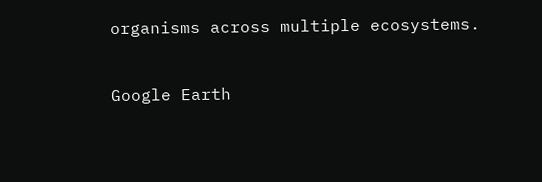organisms across multiple ecosystems.


Google Earth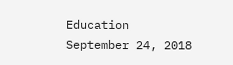Education
September 24, 2018